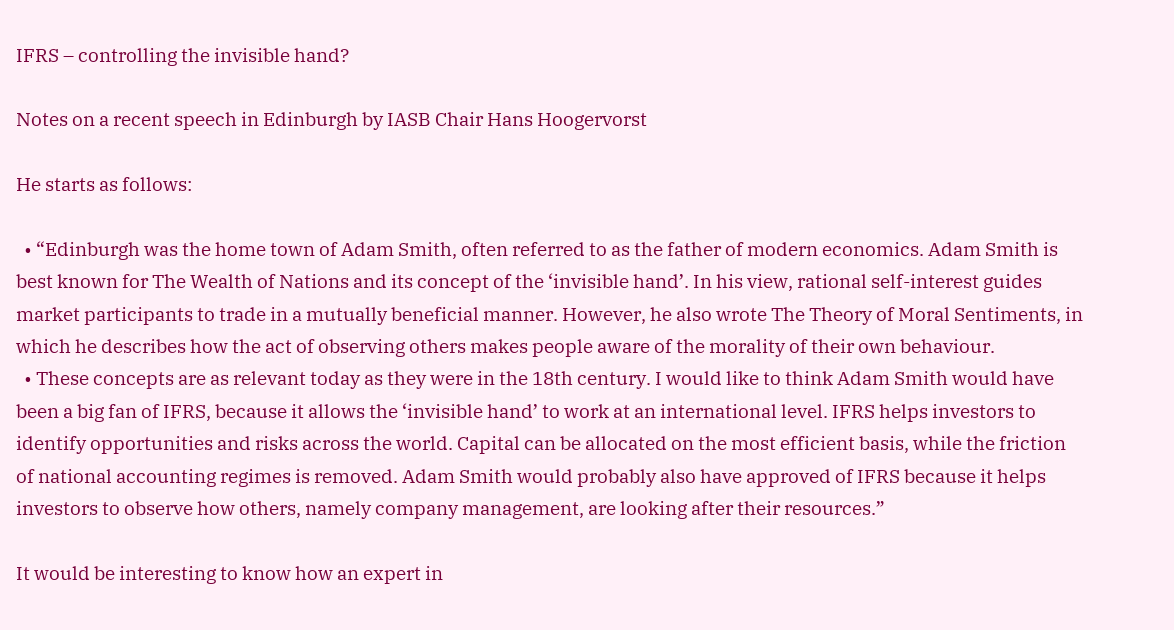IFRS – controlling the invisible hand?

Notes on a recent speech in Edinburgh by IASB Chair Hans Hoogervorst

He starts as follows:

  • “Edinburgh was the home town of Adam Smith, often referred to as the father of modern economics. Adam Smith is best known for The Wealth of Nations and its concept of the ‘invisible hand’. In his view, rational self-interest guides market participants to trade in a mutually beneficial manner. However, he also wrote The Theory of Moral Sentiments, in which he describes how the act of observing others makes people aware of the morality of their own behaviour.
  • These concepts are as relevant today as they were in the 18th century. I would like to think Adam Smith would have been a big fan of IFRS, because it allows the ‘invisible hand’ to work at an international level. IFRS helps investors to identify opportunities and risks across the world. Capital can be allocated on the most efficient basis, while the friction of national accounting regimes is removed. Adam Smith would probably also have approved of IFRS because it helps investors to observe how others, namely company management, are looking after their resources.”

It would be interesting to know how an expert in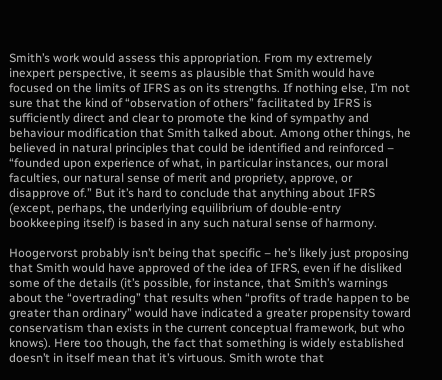Smith’s work would assess this appropriation. From my extremely inexpert perspective, it seems as plausible that Smith would have focused on the limits of IFRS as on its strengths. If nothing else, I’m not sure that the kind of “observation of others” facilitated by IFRS is sufficiently direct and clear to promote the kind of sympathy and behaviour modification that Smith talked about. Among other things, he believed in natural principles that could be identified and reinforced – “founded upon experience of what, in particular instances, our moral faculties, our natural sense of merit and propriety, approve, or disapprove of.” But it’s hard to conclude that anything about IFRS (except, perhaps, the underlying equilibrium of double-entry bookkeeping itself) is based in any such natural sense of harmony.

Hoogervorst probably isn’t being that specific – he’s likely just proposing that Smith would have approved of the idea of IFRS, even if he disliked some of the details (it’s possible, for instance, that Smith’s warnings about the “overtrading” that results when “profits of trade happen to be greater than ordinary” would have indicated a greater propensity toward conservatism than exists in the current conceptual framework, but who knows). Here too though, the fact that something is widely established doesn’t in itself mean that it’s virtuous. Smith wrote that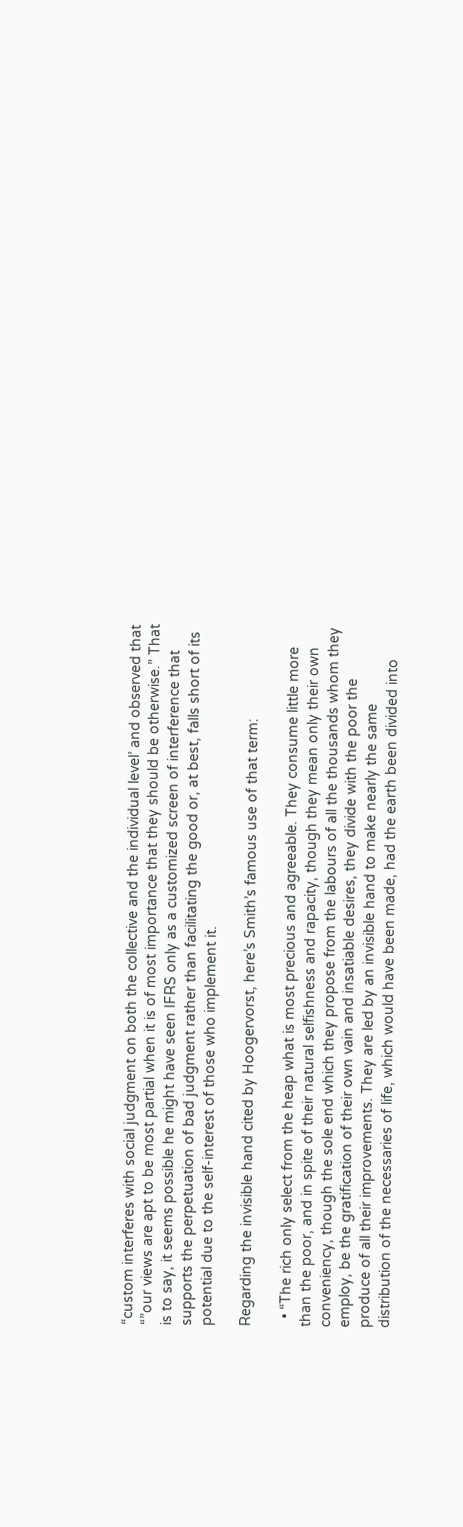“custom interferes with social judgment on both the collective and the individual level’ and observed that “”our views are apt to be most partial when it is of most importance that they should be otherwise.” That is to say, it seems possible he might have seen IFRS only as a customized screen of interference that supports the perpetuation of bad judgment rather than facilitating the good or, at best, falls short of its potential due to the self-interest of those who implement it.

Regarding the invisible hand cited by Hoogervorst, here’s Smith’s famous use of that term:

  • “The rich only select from the heap what is most precious and agreeable. They consume little more than the poor, and in spite of their natural selfishness and rapacity, though they mean only their own conveniency, though the sole end which they propose from the labours of all the thousands whom they employ, be the gratification of their own vain and insatiable desires, they divide with the poor the produce of all their improvements. They are led by an invisible hand to make nearly the same distribution of the necessaries of life, which would have been made, had the earth been divided into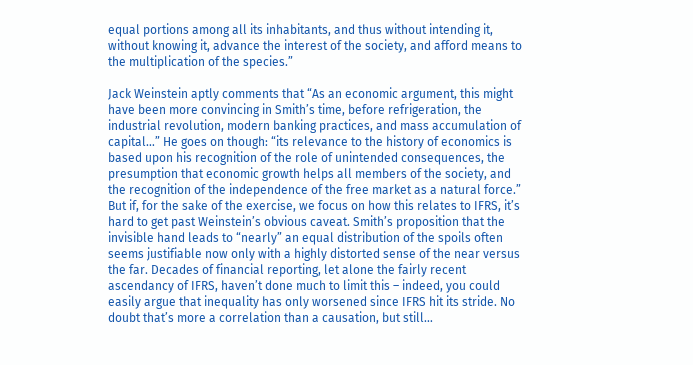equal portions among all its inhabitants, and thus without intending it, without knowing it, advance the interest of the society, and afford means to the multiplication of the species.”

Jack Weinstein aptly comments that “As an economic argument, this might have been more convincing in Smith’s time, before refrigeration, the industrial revolution, modern banking practices, and mass accumulation of capital…” He goes on though: “its relevance to the history of economics is based upon his recognition of the role of unintended consequences, the presumption that economic growth helps all members of the society, and the recognition of the independence of the free market as a natural force.” But if, for the sake of the exercise, we focus on how this relates to IFRS, it’s hard to get past Weinstein’s obvious caveat. Smith’s proposition that the invisible hand leads to “nearly” an equal distribution of the spoils often seems justifiable now only with a highly distorted sense of the near versus the far. Decades of financial reporting, let alone the fairly recent ascendancy of IFRS, haven’t done much to limit this – indeed, you could easily argue that inequality has only worsened since IFRS hit its stride. No doubt that’s more a correlation than a causation, but still…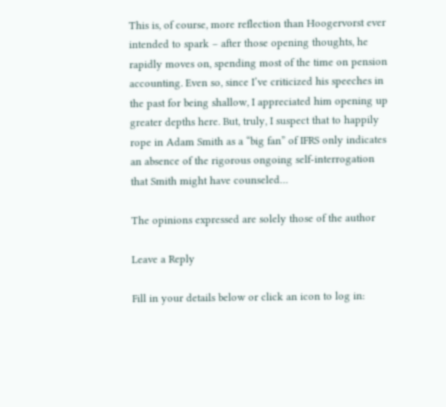This is, of course, more reflection than Hoogervorst ever intended to spark – after those opening thoughts, he rapidly moves on, spending most of the time on pension accounting. Even so, since I’ve criticized his speeches in the past for being shallow, I appreciated him opening up greater depths here. But, truly, I suspect that to happily rope in Adam Smith as a “big fan” of IFRS only indicates an absence of the rigorous ongoing self-interrogation that Smith might have counseled…

The opinions expressed are solely those of the author

Leave a Reply

Fill in your details below or click an icon to log in: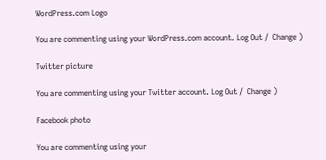WordPress.com Logo

You are commenting using your WordPress.com account. Log Out /  Change )

Twitter picture

You are commenting using your Twitter account. Log Out /  Change )

Facebook photo

You are commenting using your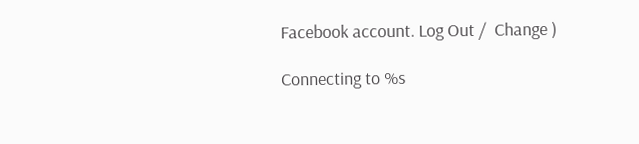Facebook account. Log Out /  Change )

Connecting to %s